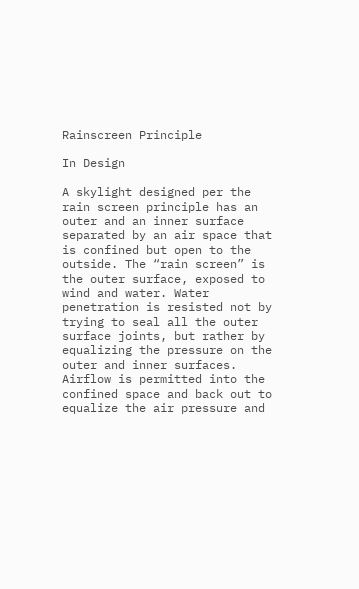Rainscreen Principle

In Design

A skylight designed per the rain screen principle has an outer and an inner surface separated by an air space that is confined but open to the outside. The “rain screen” is the outer surface, exposed to wind and water. Water penetration is resisted not by trying to seal all the outer surface joints, but rather by equalizing the pressure on the outer and inner surfaces. Airflow is permitted into the confined space and back out to equalize the air pressure and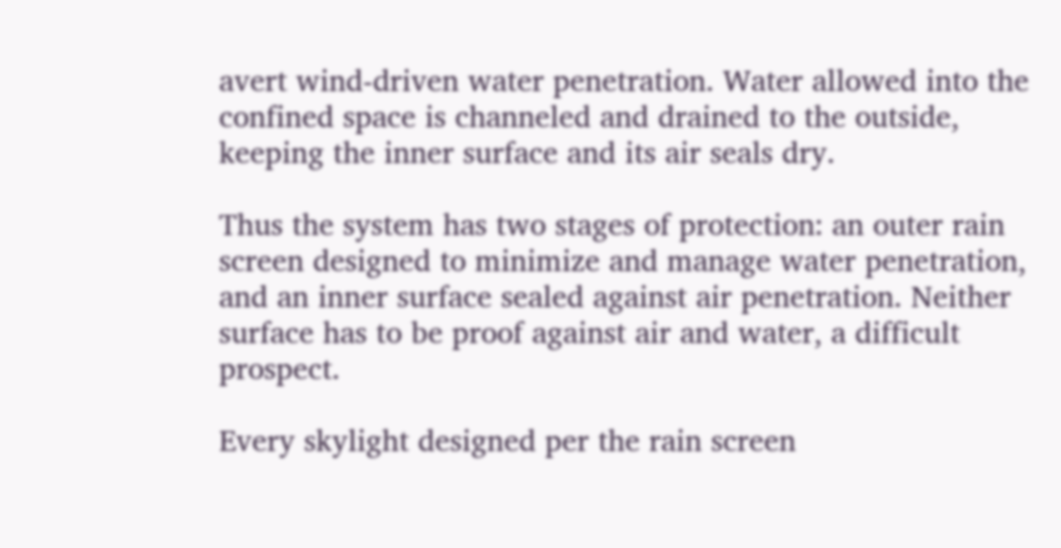avert wind-driven water penetration. Water allowed into the confined space is channeled and drained to the outside, keeping the inner surface and its air seals dry.

Thus the system has two stages of protection: an outer rain screen designed to minimize and manage water penetration, and an inner surface sealed against air penetration. Neither surface has to be proof against air and water, a difficult prospect.

Every skylight designed per the rain screen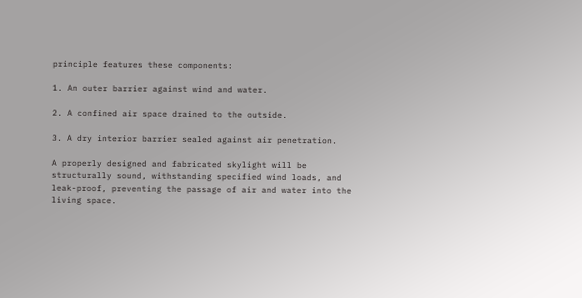principle features these components:

1. An outer barrier against wind and water.

2. A confined air space drained to the outside.

3. A dry interior barrier sealed against air penetration.

A properly designed and fabricated skylight will be structurally sound, withstanding specified wind loads, and leak-proof, preventing the passage of air and water into the living space.